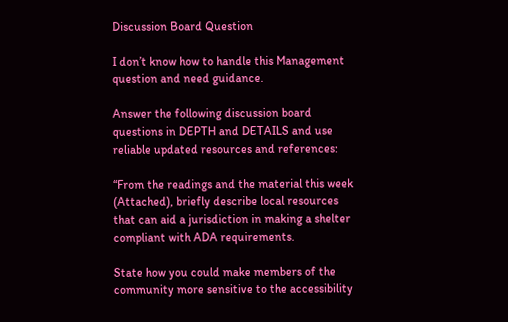Discussion Board Question

I don’t know how to handle this Management question and need guidance.

Answer the following discussion board questions in DEPTH and DETAILS and use reliable updated resources and references:

“From the readings and the material this week (Attached), briefly describe local resources that can aid a jurisdiction in making a shelter compliant with ADA requirements.

State how you could make members of the community more sensitive to the accessibility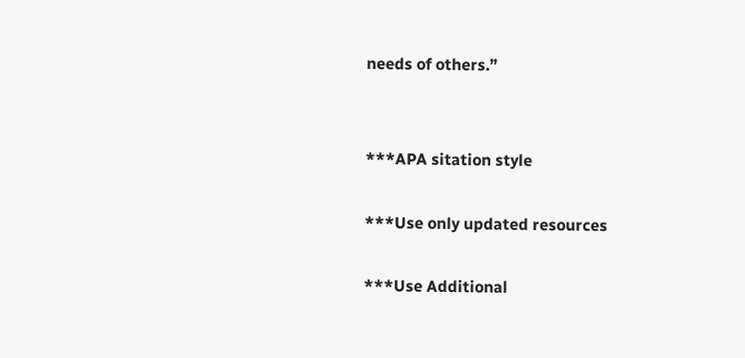needs of others.”


***APA sitation style

***Use only updated resources

***Use Additional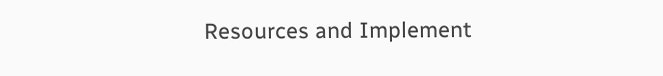Resources and Implement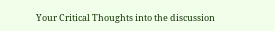Your Critical Thoughts into the discussion